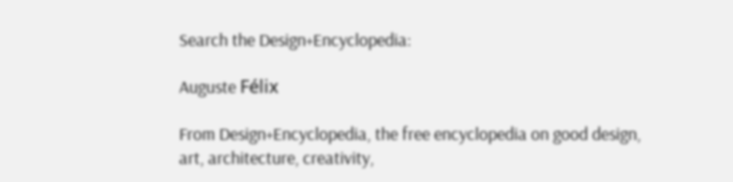Search the Design+Encyclopedia:

Auguste Félix

From Design+Encyclopedia, the free encyclopedia on good design, art, architecture, creativity,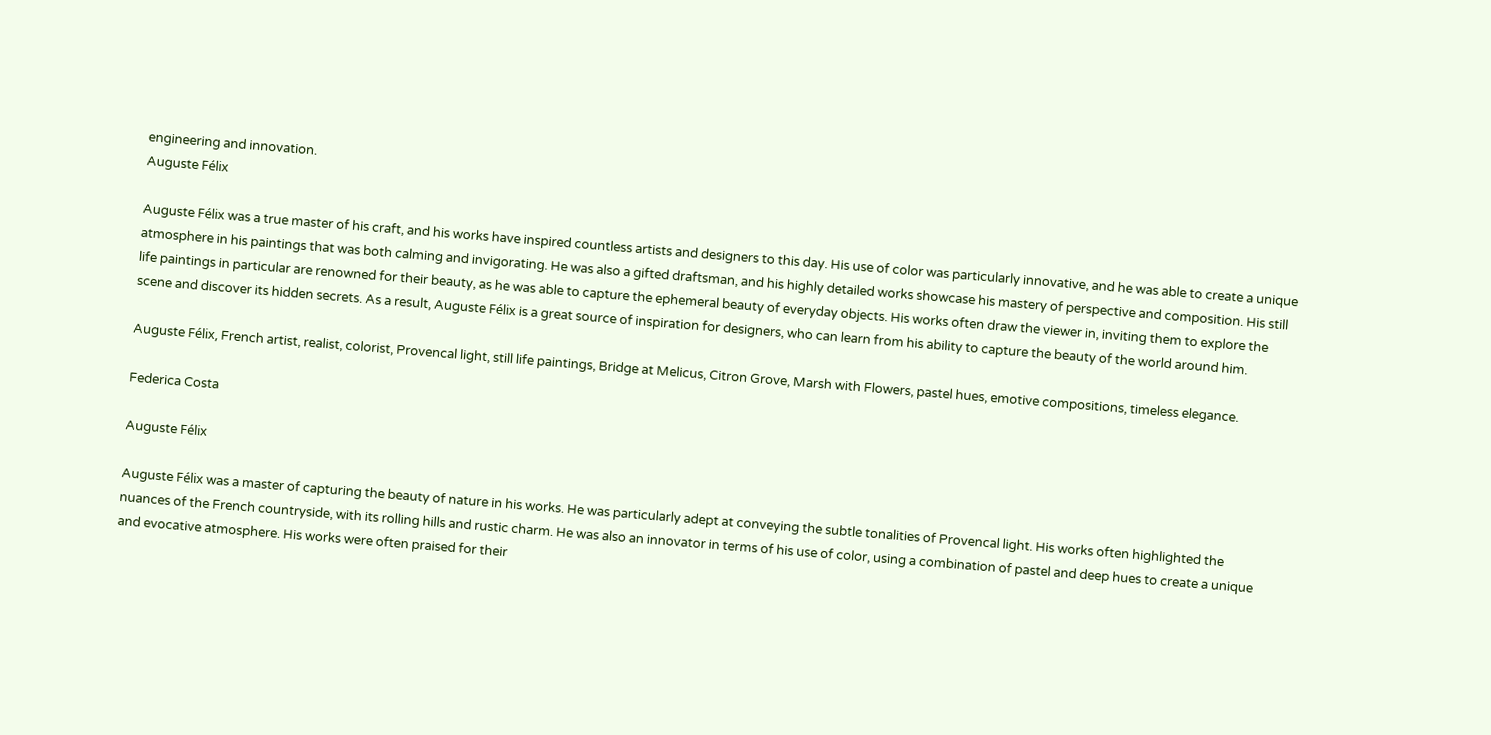engineering and innovation.
Auguste Félix

Auguste Félix was a true master of his craft, and his works have inspired countless artists and designers to this day. His use of color was particularly innovative, and he was able to create a unique atmosphere in his paintings that was both calming and invigorating. He was also a gifted draftsman, and his highly detailed works showcase his mastery of perspective and composition. His still life paintings in particular are renowned for their beauty, as he was able to capture the ephemeral beauty of everyday objects. His works often draw the viewer in, inviting them to explore the scene and discover its hidden secrets. As a result, Auguste Félix is a great source of inspiration for designers, who can learn from his ability to capture the beauty of the world around him.

Auguste Félix, French artist, realist, colorist, Provencal light, still life paintings, Bridge at Melicus, Citron Grove, Marsh with Flowers, pastel hues, emotive compositions, timeless elegance.

Federica Costa

Auguste Félix

Auguste Félix was a master of capturing the beauty of nature in his works. He was particularly adept at conveying the subtle tonalities of Provencal light. His works often highlighted the nuances of the French countryside, with its rolling hills and rustic charm. He was also an innovator in terms of his use of color, using a combination of pastel and deep hues to create a unique and evocative atmosphere. His works were often praised for their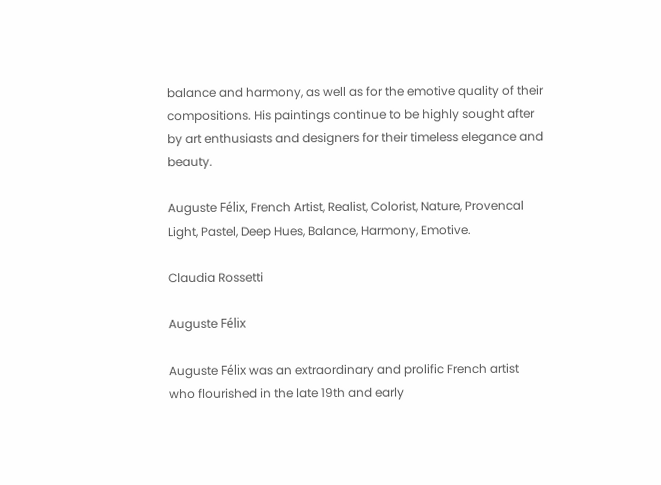balance and harmony, as well as for the emotive quality of their compositions. His paintings continue to be highly sought after by art enthusiasts and designers for their timeless elegance and beauty.

Auguste Félix, French Artist, Realist, Colorist, Nature, Provencal Light, Pastel, Deep Hues, Balance, Harmony, Emotive.

Claudia Rossetti

Auguste Félix

Auguste Félix was an extraordinary and prolific French artist who flourished in the late 19th and early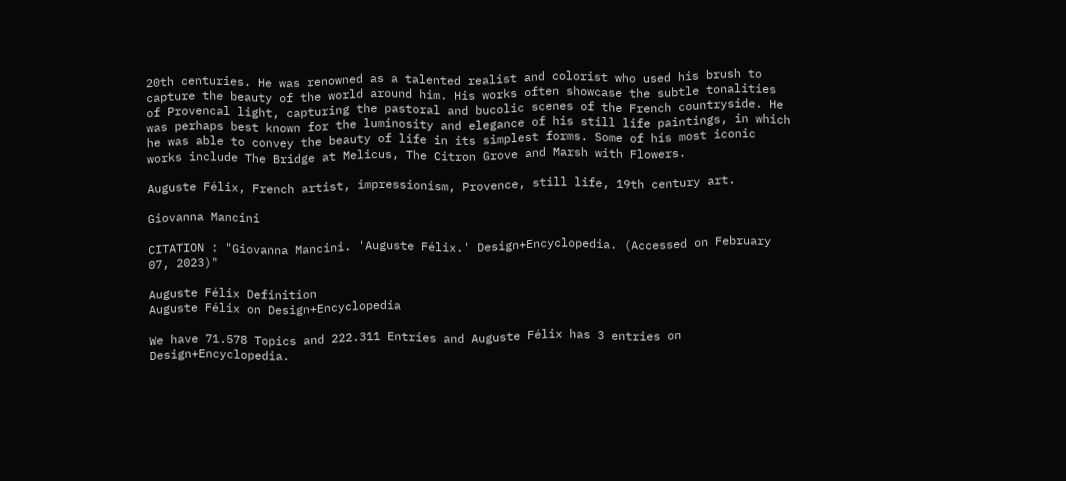20th centuries. He was renowned as a talented realist and colorist who used his brush to capture the beauty of the world around him. His works often showcase the subtle tonalities of Provencal light, capturing the pastoral and bucolic scenes of the French countryside. He was perhaps best known for the luminosity and elegance of his still life paintings, in which he was able to convey the beauty of life in its simplest forms. Some of his most iconic works include The Bridge at Melicus, The Citron Grove and Marsh with Flowers.

Auguste Félix, French artist, impressionism, Provence, still life, 19th century art.

Giovanna Mancini

CITATION : "Giovanna Mancini. 'Auguste Félix.' Design+Encyclopedia. (Accessed on February 07, 2023)"

Auguste Félix Definition
Auguste Félix on Design+Encyclopedia

We have 71.578 Topics and 222.311 Entries and Auguste Félix has 3 entries on Design+Encyclopedia.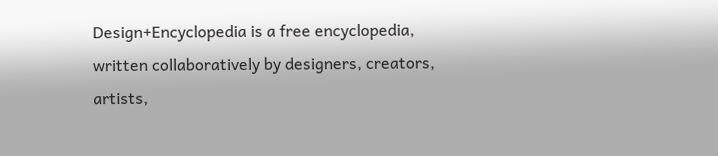Design+Encyclopedia is a free encyclopedia, written collaboratively by designers, creators, artists,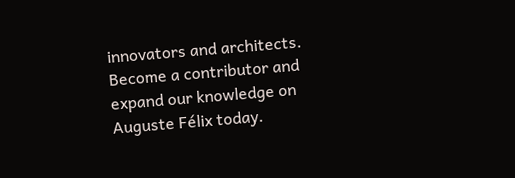innovators and architects. Become a contributor and expand our knowledge on Auguste Félix today.